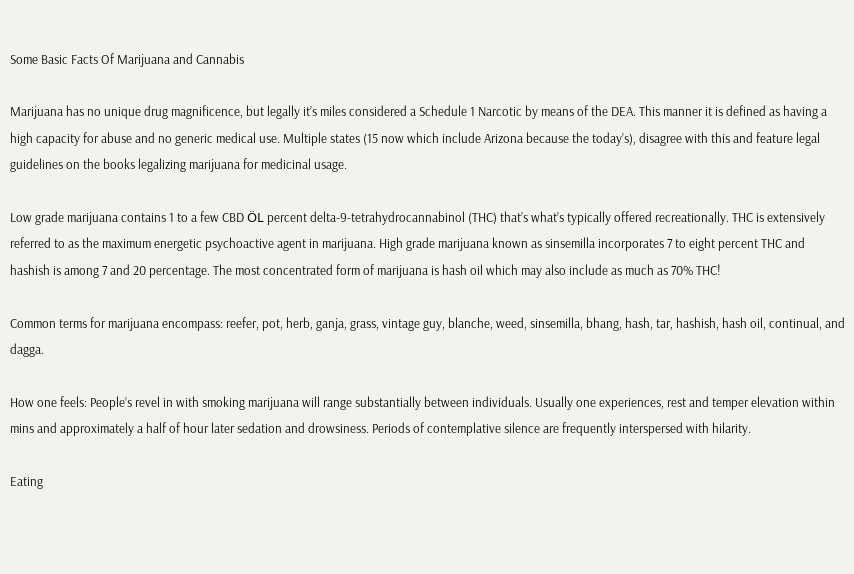Some Basic Facts Of Marijuana and Cannabis

Marijuana has no unique drug magnificence, but legally it’s miles considered a Schedule 1 Narcotic by means of the DEA. This manner it is defined as having a high capacity for abuse and no generic medical use. Multiple states (15 now which include Arizona because the today’s), disagree with this and feature legal guidelines on the books legalizing marijuana for medicinal usage.

Low grade marijuana contains 1 to a few CBD ÖL percent delta-9-tetrahydrocannabinol (THC) that’s what’s typically offered recreationally. THC is extensively referred to as the maximum energetic psychoactive agent in marijuana. High grade marijuana known as sinsemilla incorporates 7 to eight percent THC and hashish is among 7 and 20 percentage. The most concentrated form of marijuana is hash oil which may also include as much as 70% THC!

Common terms for marijuana encompass: reefer, pot, herb, ganja, grass, vintage guy, blanche, weed, sinsemilla, bhang, hash, tar, hashish, hash oil, continual, and dagga.

How one feels: People’s revel in with smoking marijuana will range substantially between individuals. Usually one experiences, rest and temper elevation within mins and approximately a half of hour later sedation and drowsiness. Periods of contemplative silence are frequently interspersed with hilarity.

Eating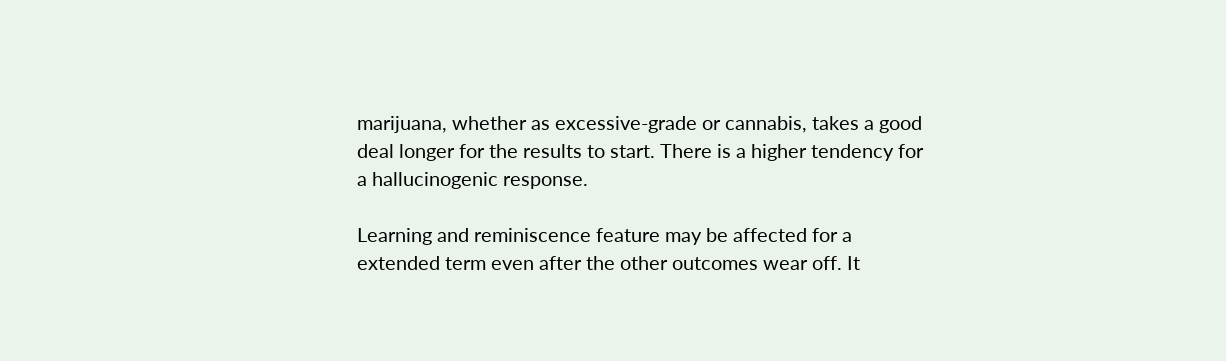marijuana, whether as excessive-grade or cannabis, takes a good deal longer for the results to start. There is a higher tendency for a hallucinogenic response.

Learning and reminiscence feature may be affected for a extended term even after the other outcomes wear off. It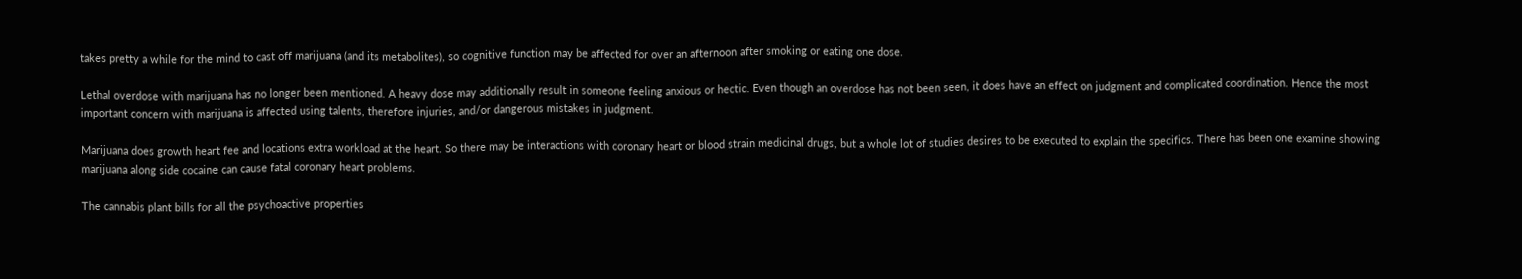takes pretty a while for the mind to cast off marijuana (and its metabolites), so cognitive function may be affected for over an afternoon after smoking or eating one dose.

Lethal overdose with marijuana has no longer been mentioned. A heavy dose may additionally result in someone feeling anxious or hectic. Even though an overdose has not been seen, it does have an effect on judgment and complicated coordination. Hence the most important concern with marijuana is affected using talents, therefore injuries, and/or dangerous mistakes in judgment.

Marijuana does growth heart fee and locations extra workload at the heart. So there may be interactions with coronary heart or blood strain medicinal drugs, but a whole lot of studies desires to be executed to explain the specifics. There has been one examine showing marijuana along side cocaine can cause fatal coronary heart problems.

The cannabis plant bills for all the psychoactive properties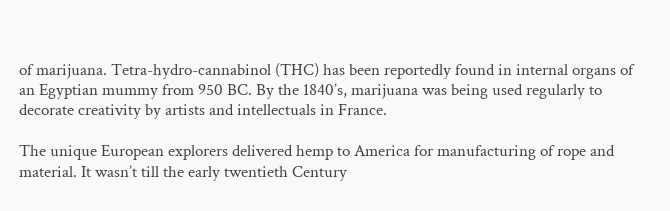of marijuana. Tetra-hydro-cannabinol (THC) has been reportedly found in internal organs of an Egyptian mummy from 950 BC. By the 1840’s, marijuana was being used regularly to decorate creativity by artists and intellectuals in France.

The unique European explorers delivered hemp to America for manufacturing of rope and material. It wasn’t till the early twentieth Century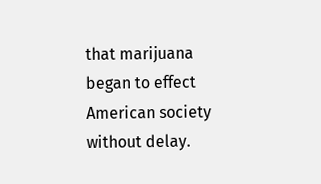that marijuana began to effect American society without delay.